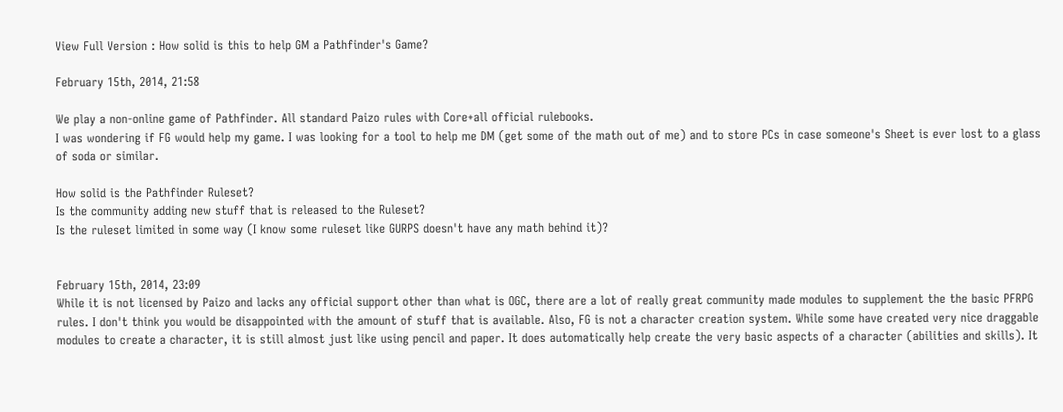View Full Version : How solid is this to help GM a Pathfinder's Game?

February 15th, 2014, 21:58

We play a non-online game of Pathfinder. All standard Paizo rules with Core+all official rulebooks.
I was wondering if FG would help my game. I was looking for a tool to help me DM (get some of the math out of me) and to store PCs in case someone's Sheet is ever lost to a glass of soda or similar.

How solid is the Pathfinder Ruleset?
Is the community adding new stuff that is released to the Ruleset?
Is the ruleset limited in some way (I know some ruleset like GURPS doesn't have any math behind it)?


February 15th, 2014, 23:09
While it is not licensed by Paizo and lacks any official support other than what is OGC, there are a lot of really great community made modules to supplement the the basic PFRPG rules. I don't think you would be disappointed with the amount of stuff that is available. Also, FG is not a character creation system. While some have created very nice draggable modules to create a character, it is still almost just like using pencil and paper. It does automatically help create the very basic aspects of a character (abilities and skills). It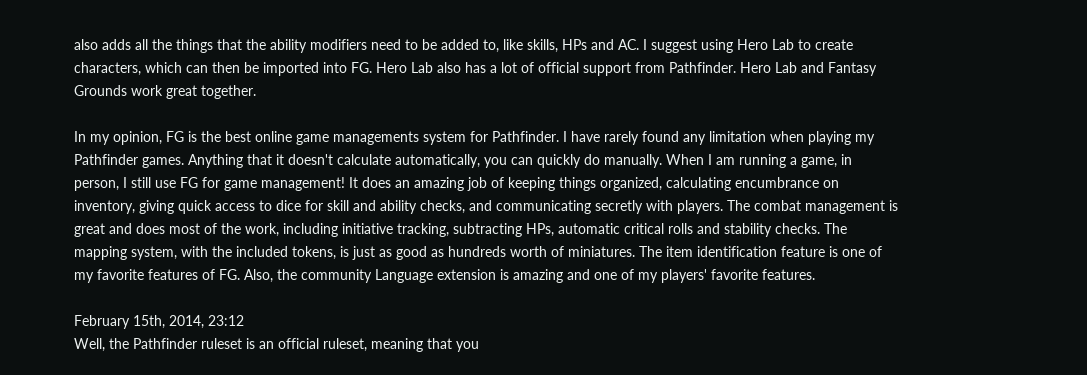also adds all the things that the ability modifiers need to be added to, like skills, HPs and AC. I suggest using Hero Lab to create characters, which can then be imported into FG. Hero Lab also has a lot of official support from Pathfinder. Hero Lab and Fantasy Grounds work great together.

In my opinion, FG is the best online game managements system for Pathfinder. I have rarely found any limitation when playing my Pathfinder games. Anything that it doesn't calculate automatically, you can quickly do manually. When I am running a game, in person, I still use FG for game management! It does an amazing job of keeping things organized, calculating encumbrance on inventory, giving quick access to dice for skill and ability checks, and communicating secretly with players. The combat management is great and does most of the work, including initiative tracking, subtracting HPs, automatic critical rolls and stability checks. The mapping system, with the included tokens, is just as good as hundreds worth of miniatures. The item identification feature is one of my favorite features of FG. Also, the community Language extension is amazing and one of my players' favorite features.

February 15th, 2014, 23:12
Well, the Pathfinder ruleset is an official ruleset, meaning that you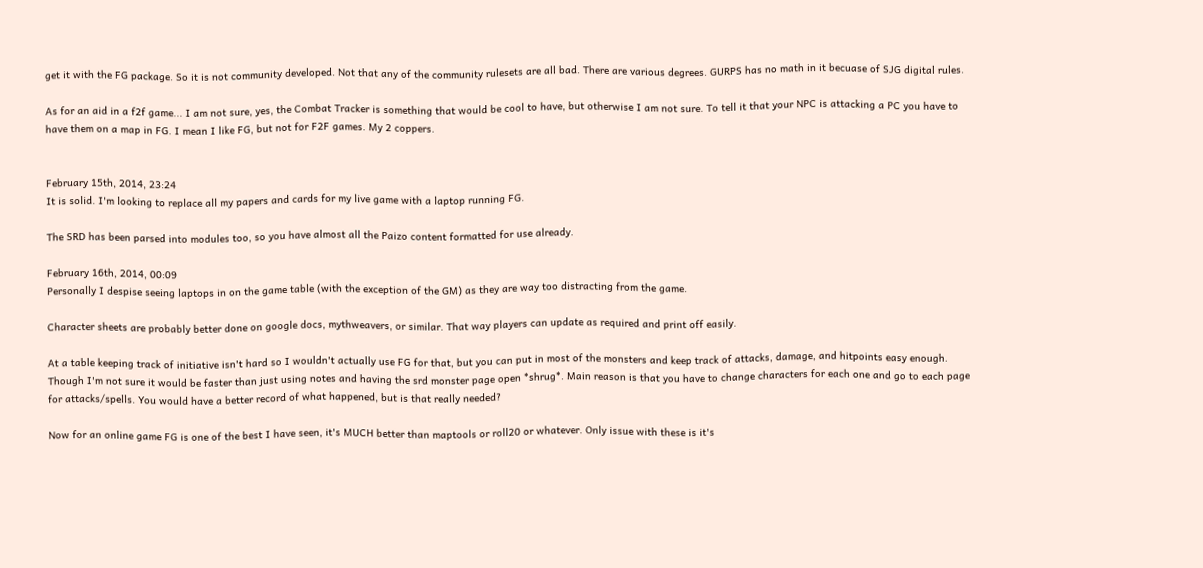get it with the FG package. So it is not community developed. Not that any of the community rulesets are all bad. There are various degrees. GURPS has no math in it becuase of SJG digital rules.

As for an aid in a f2f game... I am not sure, yes, the Combat Tracker is something that would be cool to have, but otherwise I am not sure. To tell it that your NPC is attacking a PC you have to have them on a map in FG. I mean I like FG, but not for F2F games. My 2 coppers.


February 15th, 2014, 23:24
It is solid. I'm looking to replace all my papers and cards for my live game with a laptop running FG.

The SRD has been parsed into modules too, so you have almost all the Paizo content formatted for use already.

February 16th, 2014, 00:09
Personally I despise seeing laptops in on the game table (with the exception of the GM) as they are way too distracting from the game.

Character sheets are probably better done on google docs, mythweavers, or similar. That way players can update as required and print off easily.

At a table keeping track of initiative isn't hard so I wouldn't actually use FG for that, but you can put in most of the monsters and keep track of attacks, damage, and hitpoints easy enough. Though I'm not sure it would be faster than just using notes and having the srd monster page open *shrug*. Main reason is that you have to change characters for each one and go to each page for attacks/spells. You would have a better record of what happened, but is that really needed?

Now for an online game FG is one of the best I have seen, it's MUCH better than maptools or roll20 or whatever. Only issue with these is it's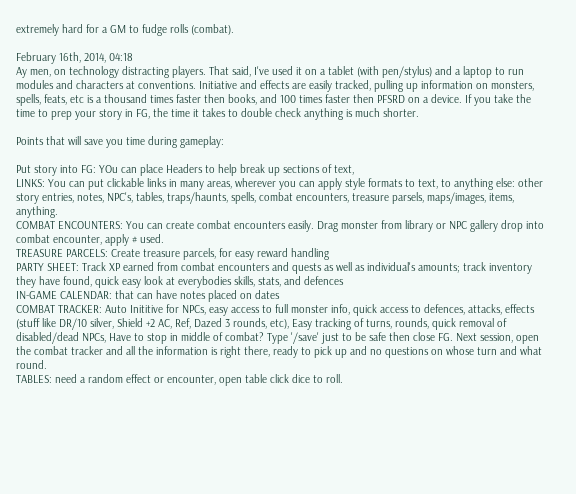extremely hard for a GM to fudge rolls (combat).

February 16th, 2014, 04:18
Ay men, on technology distracting players. That said, I've used it on a tablet (with pen/stylus) and a laptop to run modules and characters at conventions. Initiative and effects are easily tracked, pulling up information on monsters, spells, feats, etc is a thousand times faster then books, and 100 times faster then PFSRD on a device. If you take the time to prep your story in FG, the time it takes to double check anything is much shorter.

Points that will save you time during gameplay:

Put story into FG: YOu can place Headers to help break up sections of text,
LINKS: You can put clickable links in many areas, wherever you can apply style formats to text, to anything else: other story entries, notes, NPC's, tables, traps/haunts, spells, combat encounters, treasure parsels, maps/images, items, anything.
COMBAT ENCOUNTERS: You can create combat encounters easily. Drag monster from library or NPC gallery drop into combat encounter, apply # used.
TREASURE PARCELS: Create treasure parcels, for easy reward handling
PARTY SHEET: Track XP earned from combat encounters and quests as well as individual's amounts; track inventory they have found, quick easy look at everybodies skills, stats, and defences
IN-GAME CALENDAR: that can have notes placed on dates
COMBAT TRACKER: Auto Inititive for NPCs, easy access to full monster info, quick access to defences, attacks, effects (stuff like DR/10 silver, Shield +2 AC, Ref, Dazed 3 rounds, etc), Easy tracking of turns, rounds, quick removal of disabled/dead NPCs, Have to stop in middle of combat? Type '/save' just to be safe then close FG. Next session, open the combat tracker and all the information is right there, ready to pick up and no questions on whose turn and what round.
TABLES: need a random effect or encounter, open table click dice to roll.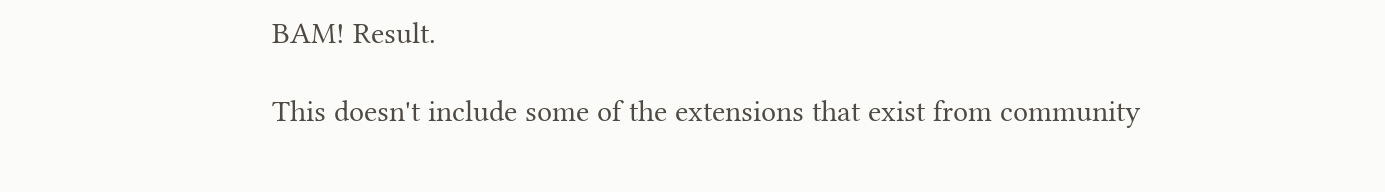BAM! Result.

This doesn't include some of the extensions that exist from community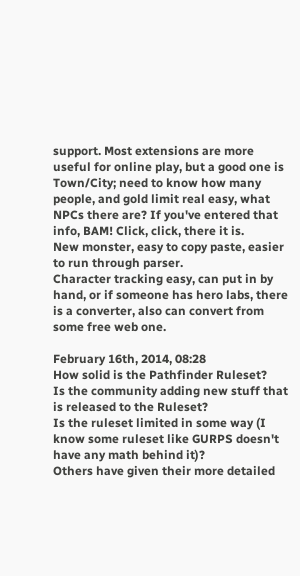support. Most extensions are more useful for online play, but a good one is Town/City; need to know how many people, and gold limit real easy, what NPCs there are? If you've entered that info, BAM! Click, click, there it is.
New monster, easy to copy paste, easier to run through parser.
Character tracking easy, can put in by hand, or if someone has hero labs, there is a converter, also can convert from some free web one.

February 16th, 2014, 08:28
How solid is the Pathfinder Ruleset?
Is the community adding new stuff that is released to the Ruleset?
Is the ruleset limited in some way (I know some ruleset like GURPS doesn't have any math behind it)?
Others have given their more detailed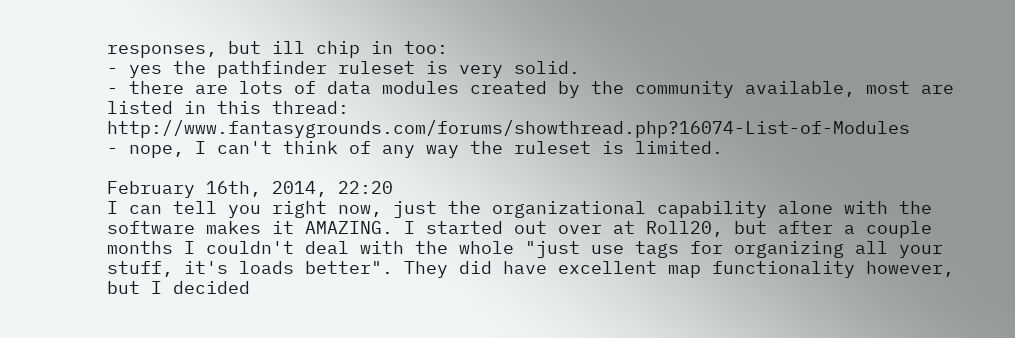responses, but ill chip in too:
- yes the pathfinder ruleset is very solid.
- there are lots of data modules created by the community available, most are listed in this thread: http://www.fantasygrounds.com/forums/showthread.php?16074-List-of-Modules
- nope, I can't think of any way the ruleset is limited.

February 16th, 2014, 22:20
I can tell you right now, just the organizational capability alone with the software makes it AMAZING. I started out over at Roll20, but after a couple months I couldn't deal with the whole "just use tags for organizing all your stuff, it's loads better". They did have excellent map functionality however, but I decided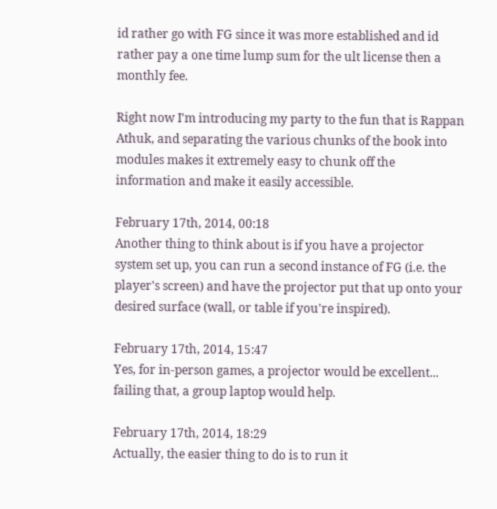id rather go with FG since it was more established and id rather pay a one time lump sum for the ult license then a monthly fee.

Right now I'm introducing my party to the fun that is Rappan Athuk, and separating the various chunks of the book into modules makes it extremely easy to chunk off the information and make it easily accessible.

February 17th, 2014, 00:18
Another thing to think about is if you have a projector system set up, you can run a second instance of FG (i.e. the player's screen) and have the projector put that up onto your desired surface (wall, or table if you're inspired).

February 17th, 2014, 15:47
Yes, for in-person games, a projector would be excellent... failing that, a group laptop would help.

February 17th, 2014, 18:29
Actually, the easier thing to do is to run it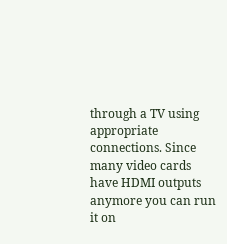through a TV using appropriate connections. Since many video cards have HDMI outputs anymore you can run it on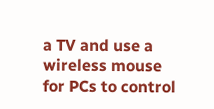a TV and use a wireless mouse for PCs to control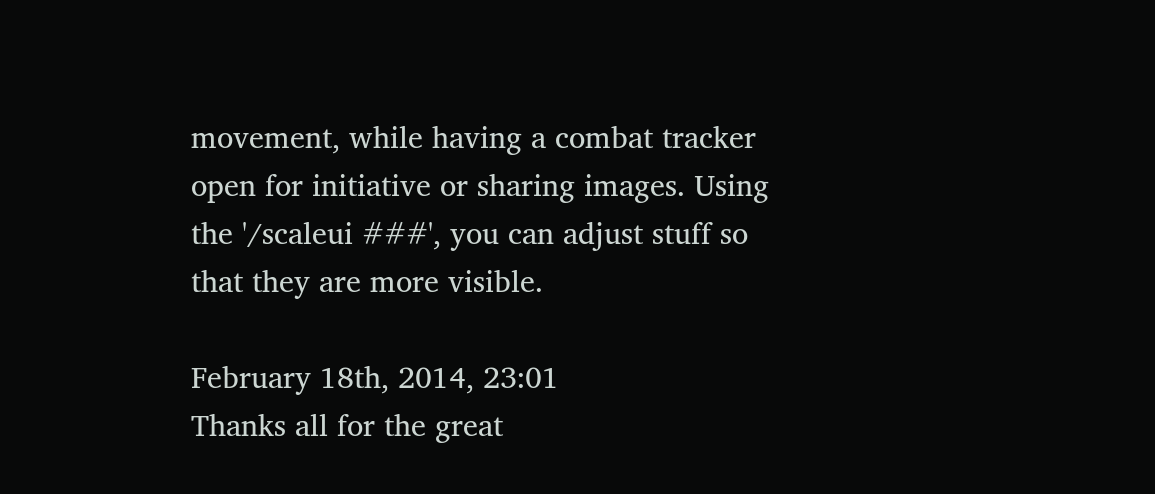movement, while having a combat tracker open for initiative or sharing images. Using the '/scaleui ###', you can adjust stuff so that they are more visible.

February 18th, 2014, 23:01
Thanks all for the great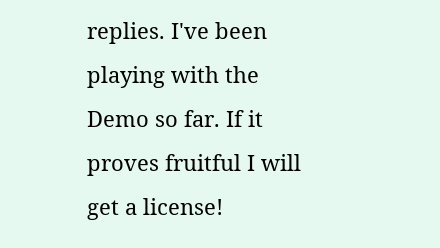replies. I've been playing with the Demo so far. If it proves fruitful I will get a license!